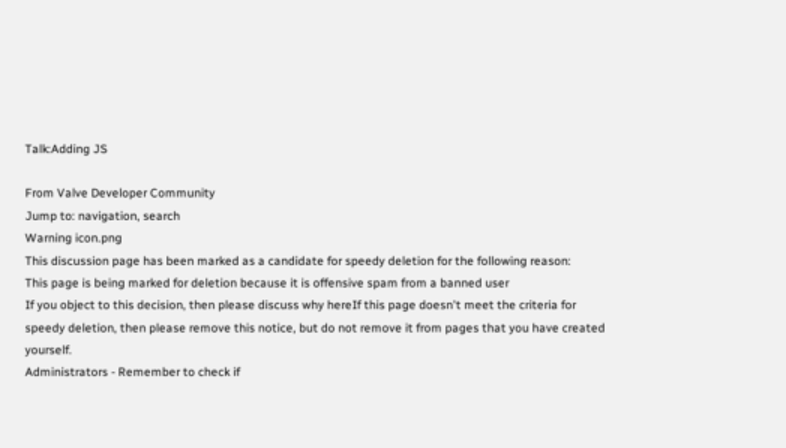Talk:Adding JS

From Valve Developer Community
Jump to: navigation, search
Warning icon.png
This discussion page has been marked as a candidate for speedy deletion for the following reason:
This page is being marked for deletion because it is offensive spam from a banned user
If you object to this decision, then please discuss why hereIf this page doesn't meet the criteria for speedy deletion, then please remove this notice, but do not remove it from pages that you have created yourself.
Administrators - Remember to check if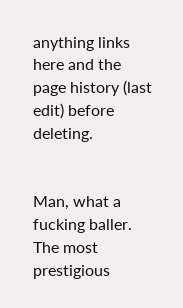anything links here and the page history (last edit) before deleting.


Man, what a fucking baller. The most prestigious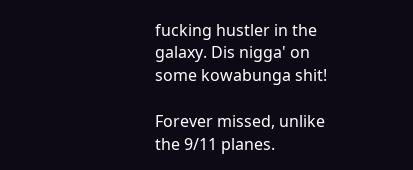fucking hustler in the galaxy. Dis nigga' on some kowabunga shit!

Forever missed, unlike the 9/11 planes.